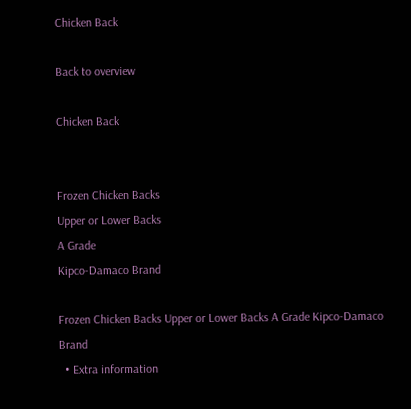Chicken Back

Back to overview

Chicken Back


Frozen Chicken Backs
Upper or Lower Backs
A Grade
Kipco-Damaco Brand

Frozen Chicken Backs Upper or Lower Backs A Grade Kipco-Damaco Brand
  • Extra information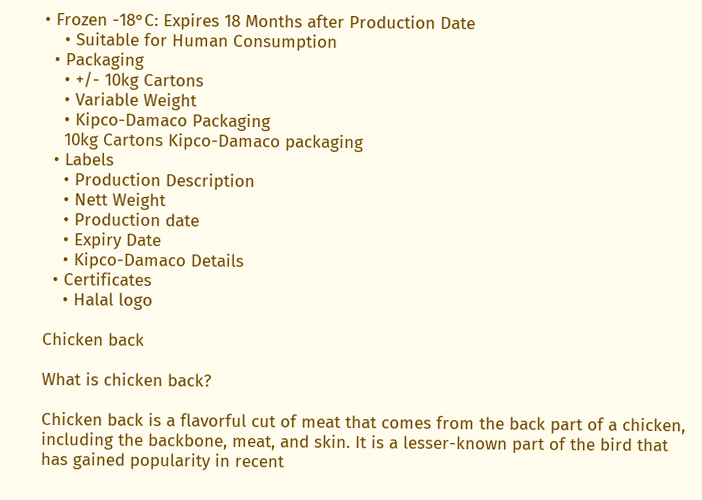• Frozen -18°C: Expires 18 Months after Production Date
    • Suitable for Human Consumption
  • Packaging
    • +/- 10kg Cartons
    • Variable Weight
    • Kipco-Damaco Packaging
    10kg Cartons Kipco-Damaco packaging
  • Labels
    • Production Description
    • Nett Weight
    • Production date
    • Expiry Date
    • Kipco-Damaco Details
  • Certificates
    • Halal logo

Chicken back

What is chicken back?

Chicken back is a flavorful cut of meat that comes from the back part of a chicken, including the backbone, meat, and skin. It is a lesser-known part of the bird that has gained popularity in recent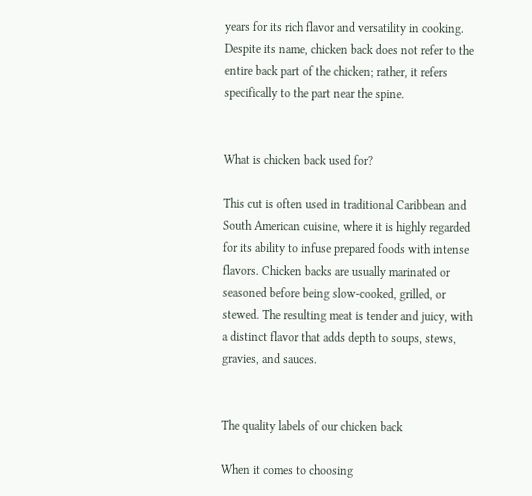years for its rich flavor and versatility in cooking. Despite its name, chicken back does not refer to the entire back part of the chicken; rather, it refers specifically to the part near the spine.


What is chicken back used for?

This cut is often used in traditional Caribbean and South American cuisine, where it is highly regarded for its ability to infuse prepared foods with intense flavors. Chicken backs are usually marinated or seasoned before being slow-cooked, grilled, or stewed. The resulting meat is tender and juicy, with a distinct flavor that adds depth to soups, stews, gravies, and sauces.


The quality labels of our chicken back

When it comes to choosing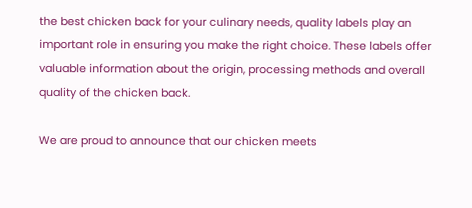the best chicken back for your culinary needs, quality labels play an important role in ensuring you make the right choice. These labels offer valuable information about the origin, processing methods and overall quality of the chicken back.

We are proud to announce that our chicken meets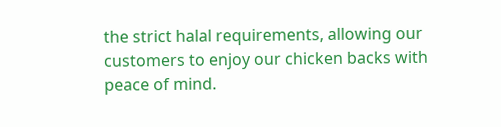the strict halal requirements, allowing our customers to enjoy our chicken backs with peace of mind.